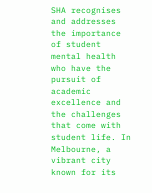SHA recognises and addresses the importance of student mental health who have the pursuit of academic excellence and the challenges that come with student life. In Melbourne, a vibrant city known for its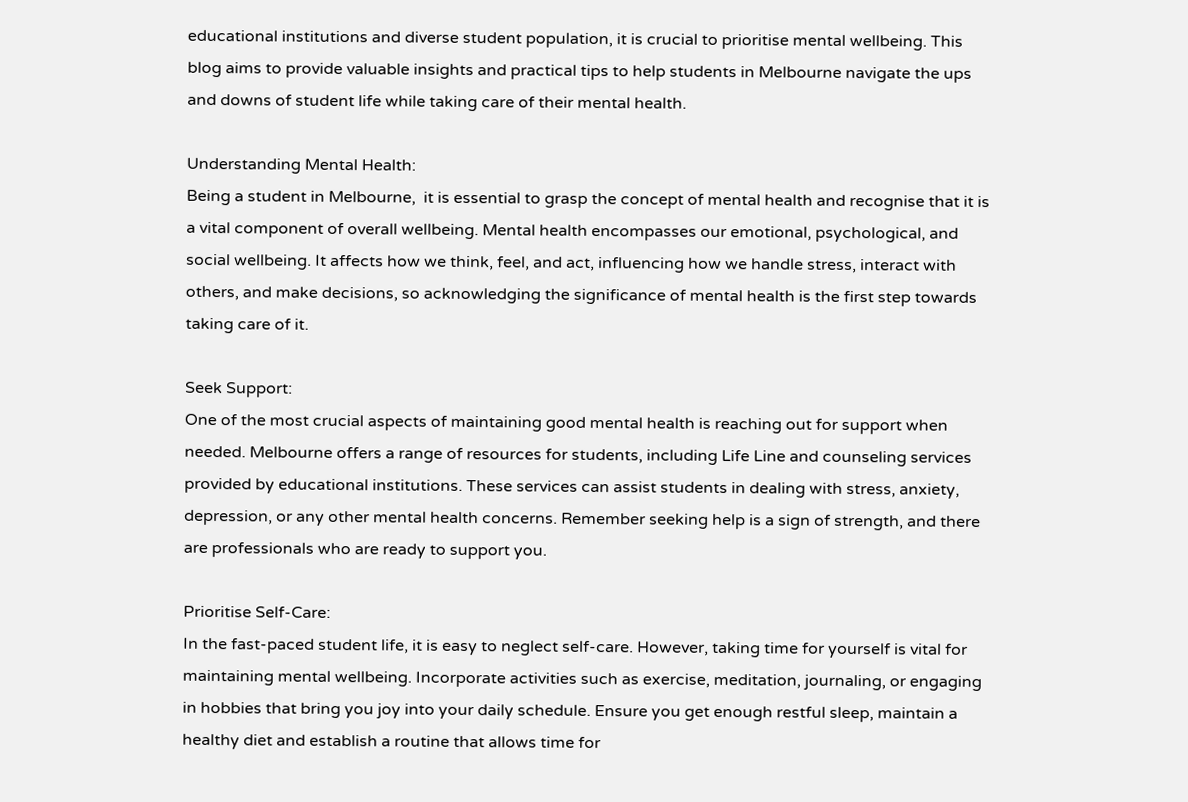educational institutions and diverse student population, it is crucial to prioritise mental wellbeing. This blog aims to provide valuable insights and practical tips to help students in Melbourne navigate the ups and downs of student life while taking care of their mental health.

Understanding Mental Health:
Being a student in Melbourne,  it is essential to grasp the concept of mental health and recognise that it is a vital component of overall wellbeing. Mental health encompasses our emotional, psychological, and social wellbeing. It affects how we think, feel, and act, influencing how we handle stress, interact with others, and make decisions, so acknowledging the significance of mental health is the first step towards taking care of it.

Seek Support:
One of the most crucial aspects of maintaining good mental health is reaching out for support when needed. Melbourne offers a range of resources for students, including Life Line and counseling services provided by educational institutions. These services can assist students in dealing with stress, anxiety, depression, or any other mental health concerns. Remember seeking help is a sign of strength, and there are professionals who are ready to support you.

Prioritise Self-Care:
In the fast-paced student life, it is easy to neglect self-care. However, taking time for yourself is vital for maintaining mental wellbeing. Incorporate activities such as exercise, meditation, journaling, or engaging in hobbies that bring you joy into your daily schedule. Ensure you get enough restful sleep, maintain a healthy diet and establish a routine that allows time for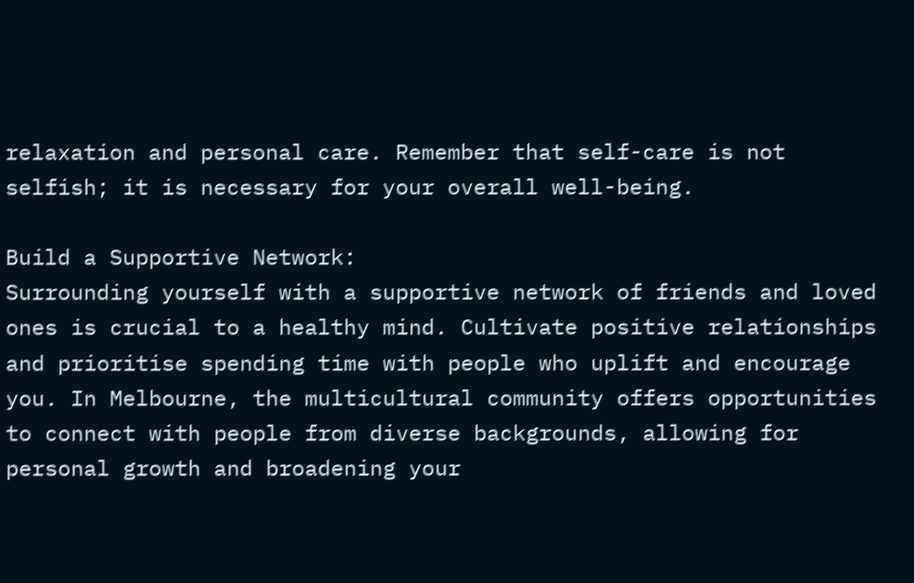relaxation and personal care. Remember that self-care is not selfish; it is necessary for your overall well-being.

Build a Supportive Network:
Surrounding yourself with a supportive network of friends and loved ones is crucial to a healthy mind. Cultivate positive relationships and prioritise spending time with people who uplift and encourage you. In Melbourne, the multicultural community offers opportunities to connect with people from diverse backgrounds, allowing for personal growth and broadening your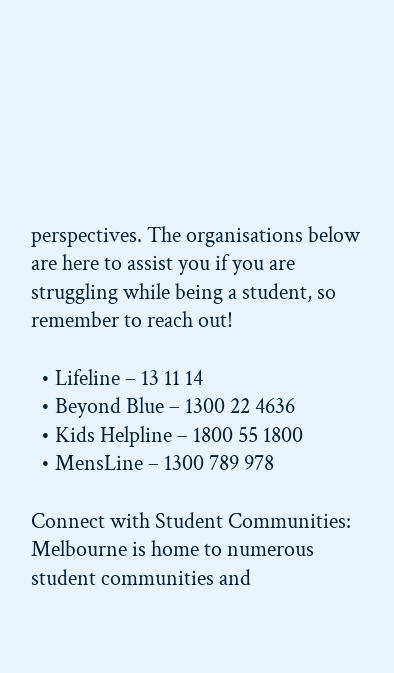perspectives. The organisations below are here to assist you if you are struggling while being a student, so remember to reach out!

  • Lifeline – 13 11 14
  • Beyond Blue – 1300 22 4636
  • Kids Helpline – 1800 55 1800
  • MensLine – 1300 789 978

Connect with Student Communities:
Melbourne is home to numerous student communities and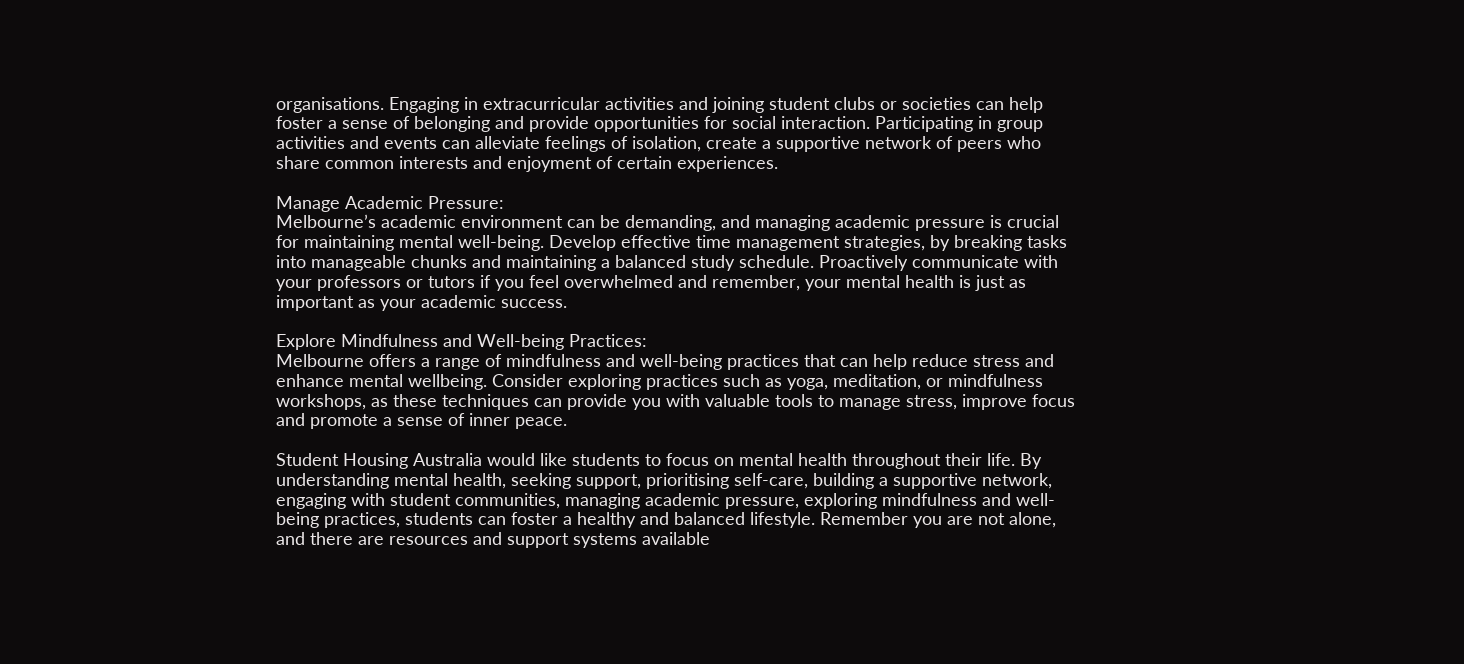organisations. Engaging in extracurricular activities and joining student clubs or societies can help foster a sense of belonging and provide opportunities for social interaction. Participating in group activities and events can alleviate feelings of isolation, create a supportive network of peers who share common interests and enjoyment of certain experiences.

Manage Academic Pressure:
Melbourne’s academic environment can be demanding, and managing academic pressure is crucial for maintaining mental well-being. Develop effective time management strategies, by breaking tasks into manageable chunks and maintaining a balanced study schedule. Proactively communicate with your professors or tutors if you feel overwhelmed and remember, your mental health is just as important as your academic success.

Explore Mindfulness and Well-being Practices:
Melbourne offers a range of mindfulness and well-being practices that can help reduce stress and enhance mental wellbeing. Consider exploring practices such as yoga, meditation, or mindfulness workshops, as these techniques can provide you with valuable tools to manage stress, improve focus and promote a sense of inner peace.

Student Housing Australia would like students to focus on mental health throughout their life. By understanding mental health, seeking support, prioritising self-care, building a supportive network, engaging with student communities, managing academic pressure, exploring mindfulness and well-being practices, students can foster a healthy and balanced lifestyle. Remember you are not alone, and there are resources and support systems available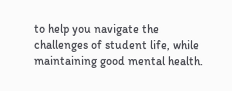to help you navigate the challenges of student life, while maintaining good mental health.